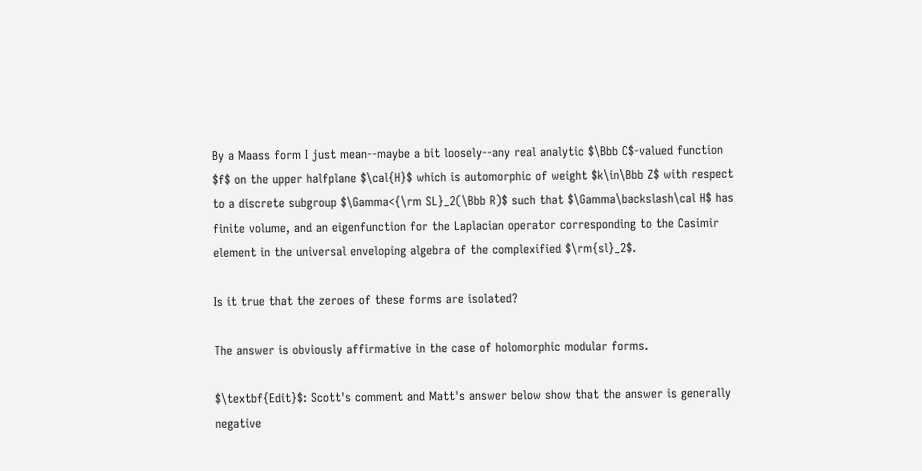By a Maass form I just mean--maybe a bit loosely--any real analytic $\Bbb C$-valued function $f$ on the upper halfplane $\cal{H}$ which is automorphic of weight $k\in\Bbb Z$ with respect to a discrete subgroup $\Gamma<{\rm SL}_2(\Bbb R)$ such that $\Gamma\backslash\cal H$ has finite volume, and an eigenfunction for the Laplacian operator corresponding to the Casimir element in the universal enveloping algebra of the complexified $\rm{sl}_2$.

Is it true that the zeroes of these forms are isolated?

The answer is obviously affirmative in the case of holomorphic modular forms.

$\textbf{Edit}$: Scott's comment and Matt's answer below show that the answer is generally negative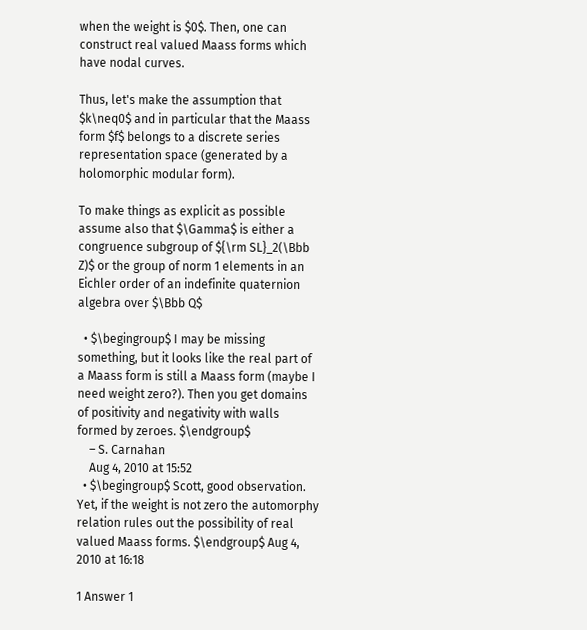when the weight is $0$. Then, one can construct real valued Maass forms which have nodal curves.

Thus, let's make the assumption that $k\neq0$ and in particular that the Maass form $f$ belongs to a discrete series representation space (generated by a holomorphic modular form).

To make things as explicit as possible assume also that $\Gamma$ is either a congruence subgroup of ${\rm SL}_2(\Bbb Z)$ or the group of norm 1 elements in an Eichler order of an indefinite quaternion algebra over $\Bbb Q$

  • $\begingroup$ I may be missing something, but it looks like the real part of a Maass form is still a Maass form (maybe I need weight zero?). Then you get domains of positivity and negativity with walls formed by zeroes. $\endgroup$
    – S. Carnahan
    Aug 4, 2010 at 15:52
  • $\begingroup$ Scott, good observation. Yet, if the weight is not zero the automorphy relation rules out the possibility of real valued Maass forms. $\endgroup$ Aug 4, 2010 at 16:18

1 Answer 1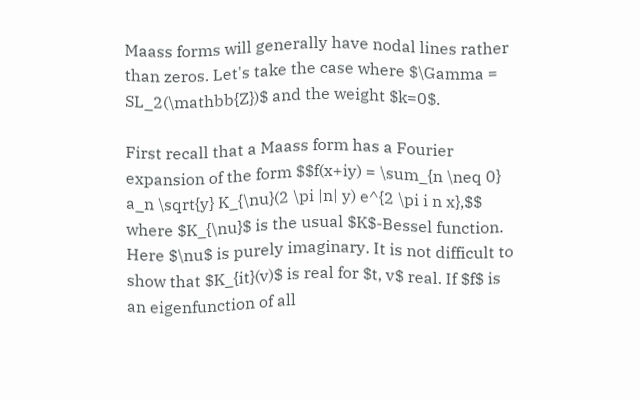Maass forms will generally have nodal lines rather than zeros. Let's take the case where $\Gamma = SL_2(\mathbb{Z})$ and the weight $k=0$.

First recall that a Maass form has a Fourier expansion of the form $$f(x+iy) = \sum_{n \neq 0} a_n \sqrt{y} K_{\nu}(2 \pi |n| y) e^{2 \pi i n x},$$ where $K_{\nu}$ is the usual $K$-Bessel function. Here $\nu$ is purely imaginary. It is not difficult to show that $K_{it}(v)$ is real for $t, v$ real. If $f$ is an eigenfunction of all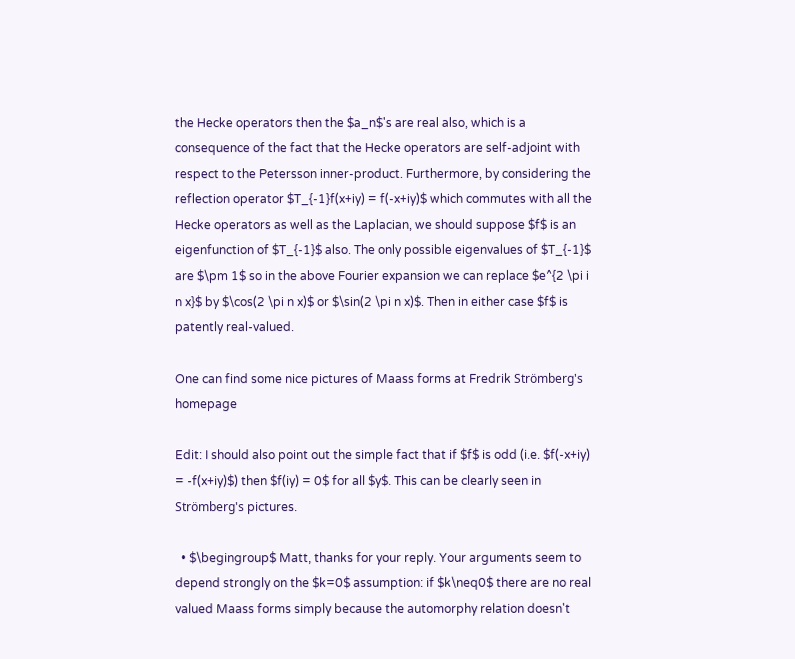the Hecke operators then the $a_n$'s are real also, which is a consequence of the fact that the Hecke operators are self-adjoint with respect to the Petersson inner-product. Furthermore, by considering the reflection operator $T_{-1}f(x+iy) = f(-x+iy)$ which commutes with all the Hecke operators as well as the Laplacian, we should suppose $f$ is an eigenfunction of $T_{-1}$ also. The only possible eigenvalues of $T_{-1}$ are $\pm 1$ so in the above Fourier expansion we can replace $e^{2 \pi i n x}$ by $\cos(2 \pi n x)$ or $\sin(2 \pi n x)$. Then in either case $f$ is patently real-valued.

One can find some nice pictures of Maass forms at Fredrik Strömberg's homepage

Edit: I should also point out the simple fact that if $f$ is odd (i.e. $f(-x+iy) = -f(x+iy)$) then $f(iy) = 0$ for all $y$. This can be clearly seen in Strömberg's pictures.

  • $\begingroup$ Matt, thanks for your reply. Your arguments seem to depend strongly on the $k=0$ assumption: if $k\neq0$ there are no real valued Maass forms simply because the automorphy relation doesn't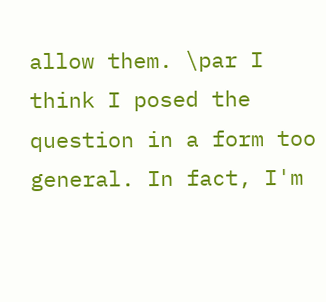allow them. \par I think I posed the question in a form too general. In fact, I'm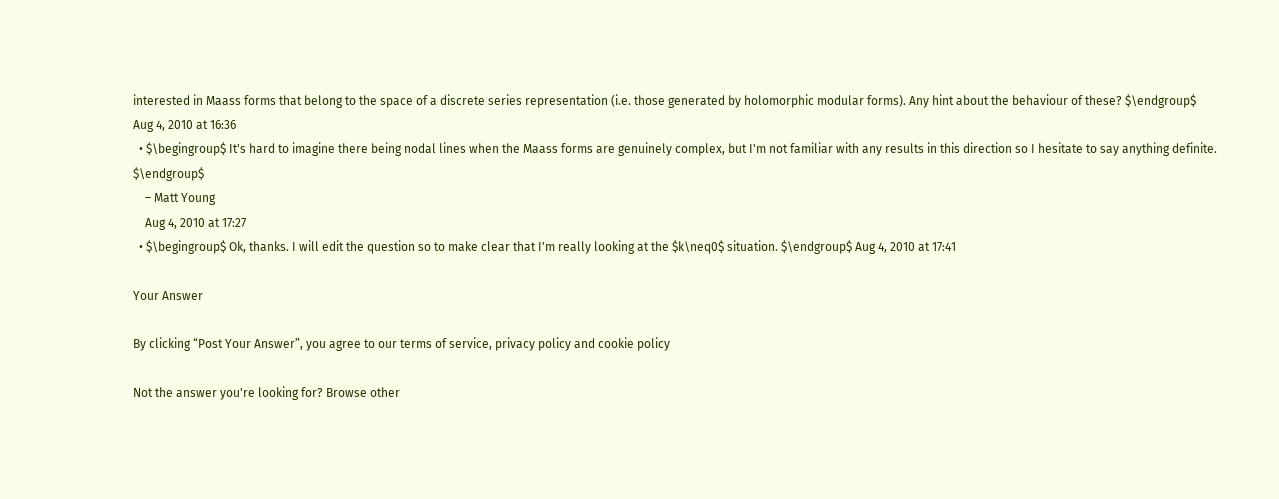interested in Maass forms that belong to the space of a discrete series representation (i.e. those generated by holomorphic modular forms). Any hint about the behaviour of these? $\endgroup$ Aug 4, 2010 at 16:36
  • $\begingroup$ It's hard to imagine there being nodal lines when the Maass forms are genuinely complex, but I'm not familiar with any results in this direction so I hesitate to say anything definite. $\endgroup$
    – Matt Young
    Aug 4, 2010 at 17:27
  • $\begingroup$ Ok, thanks. I will edit the question so to make clear that I'm really looking at the $k\neq0$ situation. $\endgroup$ Aug 4, 2010 at 17:41

Your Answer

By clicking “Post Your Answer”, you agree to our terms of service, privacy policy and cookie policy

Not the answer you're looking for? Browse other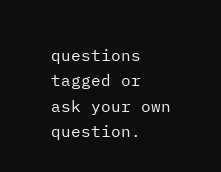questions tagged or ask your own question.